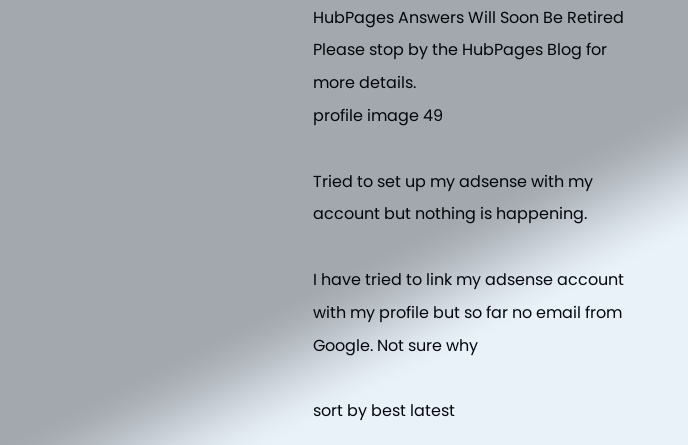HubPages Answers Will Soon Be Retired
Please stop by the HubPages Blog for more details.
profile image 49

Tried to set up my adsense with my account but nothing is happening.

I have tried to link my adsense account with my profile but so far no email from Google. Not sure why

sort by best latest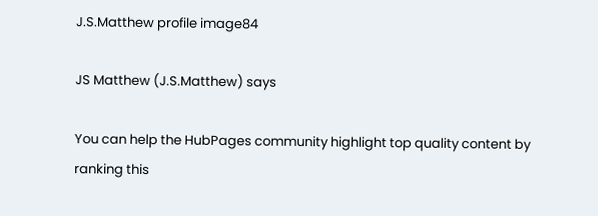J.S.Matthew profile image84

JS Matthew (J.S.Matthew) says

You can help the HubPages community highlight top quality content by ranking this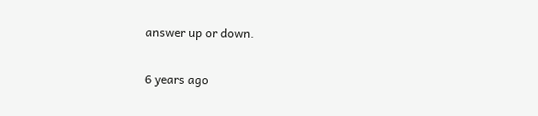answer up or down.

6 years ago